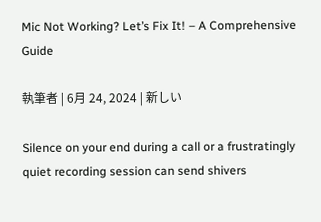Mic Not Working? Let’s Fix It! – A Comprehensive Guide

執筆者 | 6月 24, 2024 | 新しい

Silence on your end during a call or a frustratingly quiet recording session can send shivers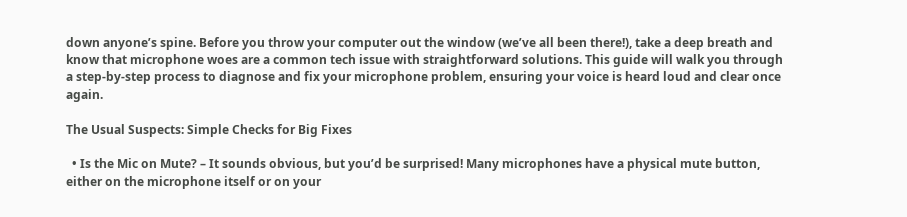down anyone’s spine. Before you throw your computer out the window (we’ve all been there!), take a deep breath and know that microphone woes are a common tech issue with straightforward solutions. This guide will walk you through a step-by-step process to diagnose and fix your microphone problem, ensuring your voice is heard loud and clear once again.

The Usual Suspects: Simple Checks for Big Fixes

  • Is the Mic on Mute? – It sounds obvious, but you’d be surprised! Many microphones have a physical mute button, either on the microphone itself or on your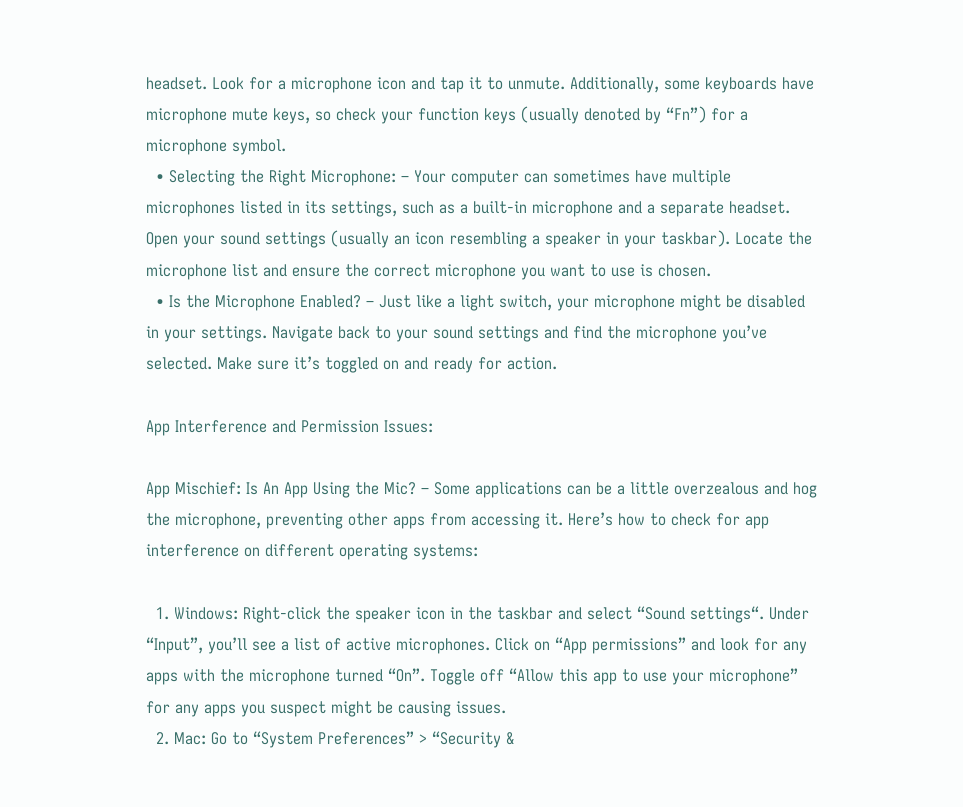headset. Look for a microphone icon and tap it to unmute. Additionally, some keyboards have microphone mute keys, so check your function keys (usually denoted by “Fn”) for a microphone symbol.
  • Selecting the Right Microphone: – Your computer can sometimes have multiple microphones listed in its settings, such as a built-in microphone and a separate headset. Open your sound settings (usually an icon resembling a speaker in your taskbar). Locate the microphone list and ensure the correct microphone you want to use is chosen.
  • Is the Microphone Enabled? – Just like a light switch, your microphone might be disabled in your settings. Navigate back to your sound settings and find the microphone you’ve selected. Make sure it’s toggled on and ready for action.

App Interference and Permission Issues:

App Mischief: Is An App Using the Mic? – Some applications can be a little overzealous and hog the microphone, preventing other apps from accessing it. Here’s how to check for app interference on different operating systems:

  1. Windows: Right-click the speaker icon in the taskbar and select “Sound settings“. Under “Input”, you’ll see a list of active microphones. Click on “App permissions” and look for any apps with the microphone turned “On”. Toggle off “Allow this app to use your microphone” for any apps you suspect might be causing issues.
  2. Mac: Go to “System Preferences” > “Security &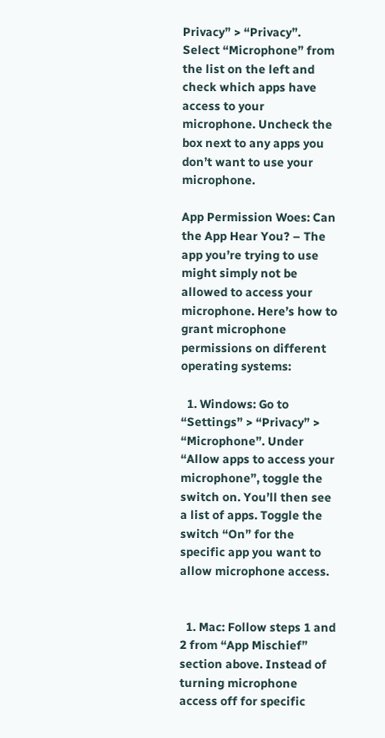Privacy” > “Privacy”. Select “Microphone” from the list on the left and check which apps have access to your microphone. Uncheck the box next to any apps you don’t want to use your microphone.

App Permission Woes: Can the App Hear You? – The app you’re trying to use might simply not be allowed to access your microphone. Here’s how to grant microphone permissions on different operating systems:

  1. Windows: Go to “Settings” > “Privacy” > “Microphone”. Under “Allow apps to access your microphone”, toggle the switch on. You’ll then see a list of apps. Toggle the switch “On” for the specific app you want to allow microphone access.


  1. Mac: Follow steps 1 and 2 from “App Mischief” section above. Instead of turning microphone access off for specific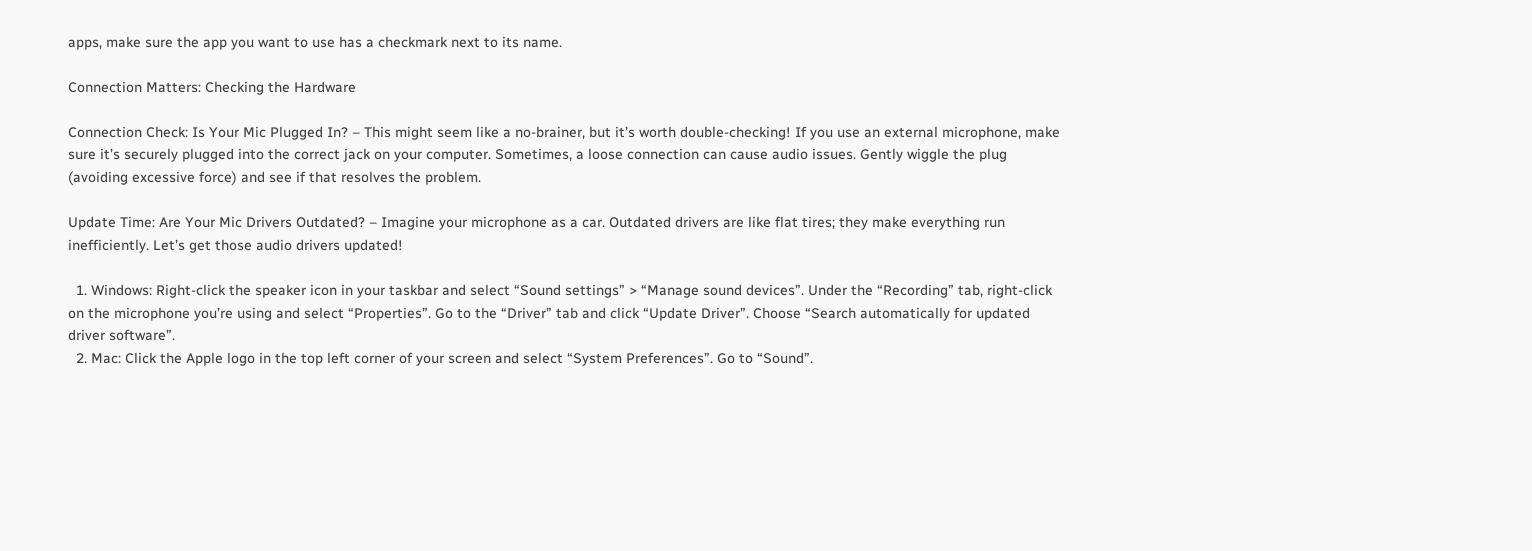apps, make sure the app you want to use has a checkmark next to its name.

Connection Matters: Checking the Hardware

Connection Check: Is Your Mic Plugged In? – This might seem like a no-brainer, but it’s worth double-checking! If you use an external microphone, make sure it’s securely plugged into the correct jack on your computer. Sometimes, a loose connection can cause audio issues. Gently wiggle the plug (avoiding excessive force) and see if that resolves the problem.

Update Time: Are Your Mic Drivers Outdated? – Imagine your microphone as a car. Outdated drivers are like flat tires; they make everything run inefficiently. Let’s get those audio drivers updated!

  1. Windows: Right-click the speaker icon in your taskbar and select “Sound settings” > “Manage sound devices”. Under the “Recording” tab, right-click on the microphone you’re using and select “Properties”. Go to the “Driver” tab and click “Update Driver”. Choose “Search automatically for updated driver software”.
  2. Mac: Click the Apple logo in the top left corner of your screen and select “System Preferences”. Go to “Sound”.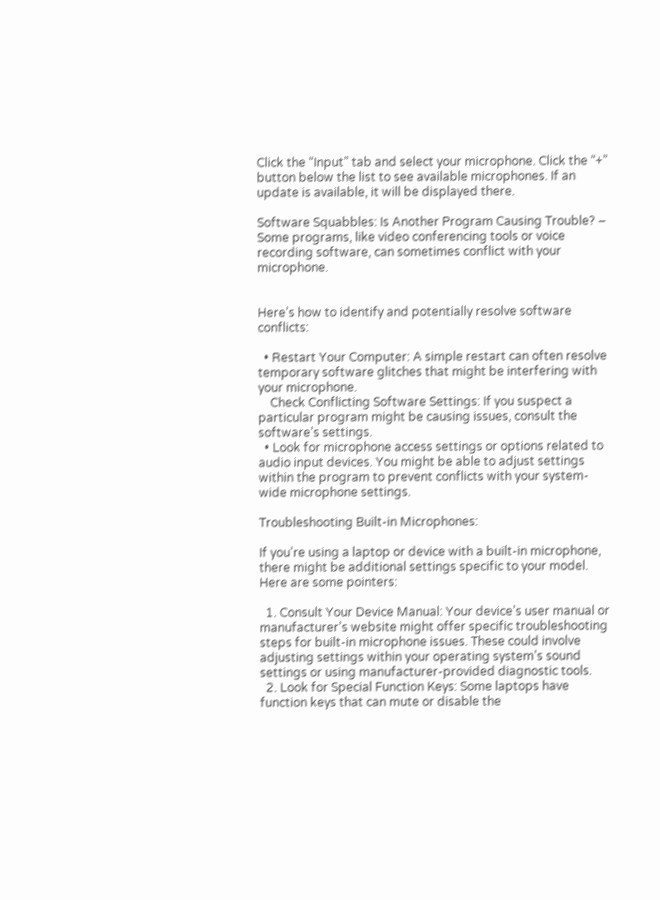Click the “Input” tab and select your microphone. Click the “+” button below the list to see available microphones. If an update is available, it will be displayed there.

Software Squabbles: Is Another Program Causing Trouble? – Some programs, like video conferencing tools or voice recording software, can sometimes conflict with your microphone.


Here’s how to identify and potentially resolve software conflicts:

  • Restart Your Computer: A simple restart can often resolve temporary software glitches that might be interfering with your microphone.
    Check Conflicting Software Settings: If you suspect a particular program might be causing issues, consult the software’s settings.
  • Look for microphone access settings or options related to audio input devices. You might be able to adjust settings within the program to prevent conflicts with your system-wide microphone settings.

Troubleshooting Built-in Microphones:

If you’re using a laptop or device with a built-in microphone, there might be additional settings specific to your model. Here are some pointers:

  1. Consult Your Device Manual: Your device’s user manual or manufacturer’s website might offer specific troubleshooting steps for built-in microphone issues. These could involve adjusting settings within your operating system’s sound settings or using manufacturer-provided diagnostic tools.
  2. Look for Special Function Keys: Some laptops have function keys that can mute or disable the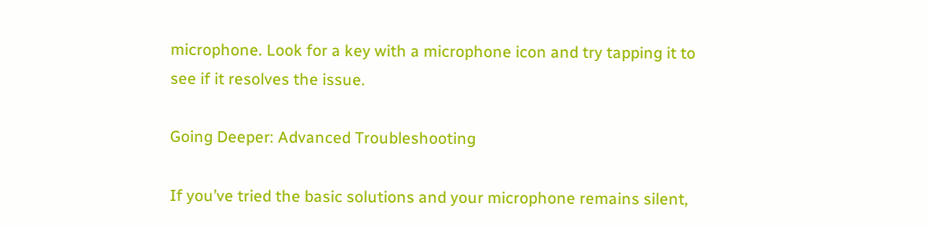microphone. Look for a key with a microphone icon and try tapping it to see if it resolves the issue.

Going Deeper: Advanced Troubleshooting

If you’ve tried the basic solutions and your microphone remains silent,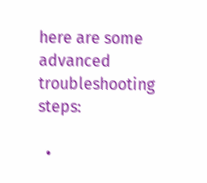here are some advanced troubleshooting steps:

  •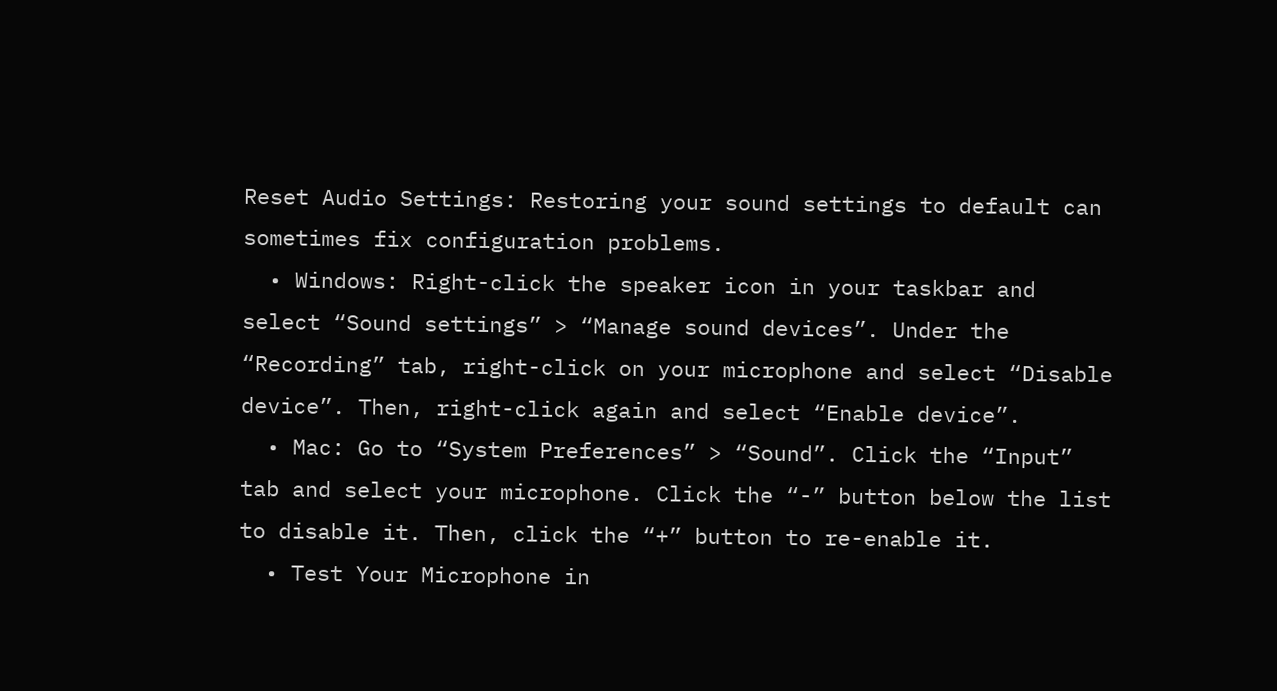Reset Audio Settings: Restoring your sound settings to default can sometimes fix configuration problems.
  • Windows: Right-click the speaker icon in your taskbar and select “Sound settings” > “Manage sound devices”. Under the “Recording” tab, right-click on your microphone and select “Disable device”. Then, right-click again and select “Enable device”.
  • Mac: Go to “System Preferences” > “Sound”. Click the “Input” tab and select your microphone. Click the “-” button below the list to disable it. Then, click the “+” button to re-enable it.
  • Test Your Microphone in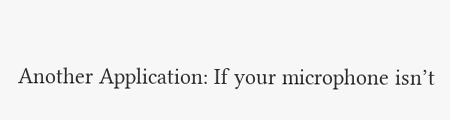Another Application: If your microphone isn’t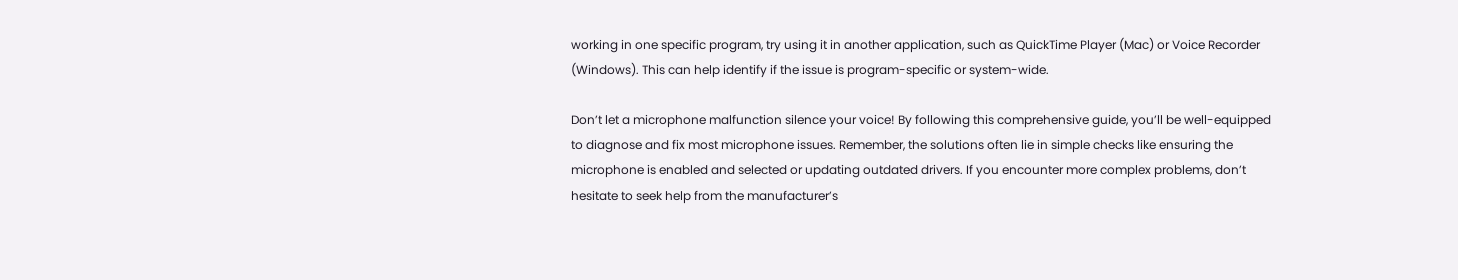working in one specific program, try using it in another application, such as QuickTime Player (Mac) or Voice Recorder (Windows). This can help identify if the issue is program-specific or system-wide.

Don’t let a microphone malfunction silence your voice! By following this comprehensive guide, you’ll be well-equipped to diagnose and fix most microphone issues. Remember, the solutions often lie in simple checks like ensuring the microphone is enabled and selected or updating outdated drivers. If you encounter more complex problems, don’t hesitate to seek help from the manufacturer’s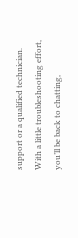support or a qualified technician. With a little troubleshooting effort, you’ll be back to chatting,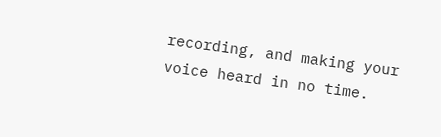recording, and making your voice heard in no time.